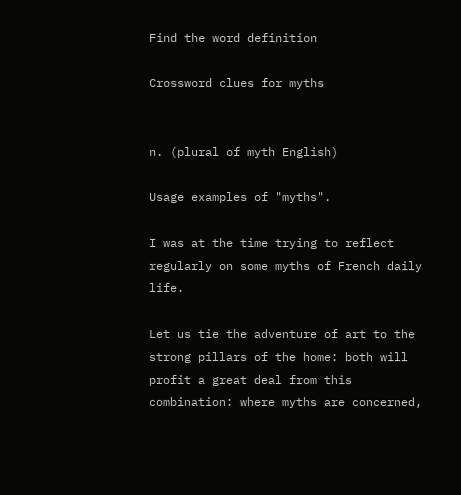Find the word definition

Crossword clues for myths


n. (plural of myth English)

Usage examples of "myths".

I was at the time trying to reflect regularly on some myths of French daily life.

Let us tie the adventure of art to the strong pillars of the home: both will profit a great deal from this combination: where myths are concerned,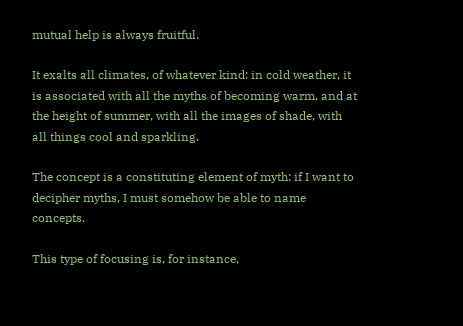mutual help is always fruitful.

It exalts all climates, of whatever kind: in cold weather, it is associated with all the myths of becoming warm, and at the height of summer, with all the images of shade, with all things cool and sparkling.

The concept is a constituting element of myth: if I want to decipher myths, I must somehow be able to name concepts.

This type of focusing is, for instance,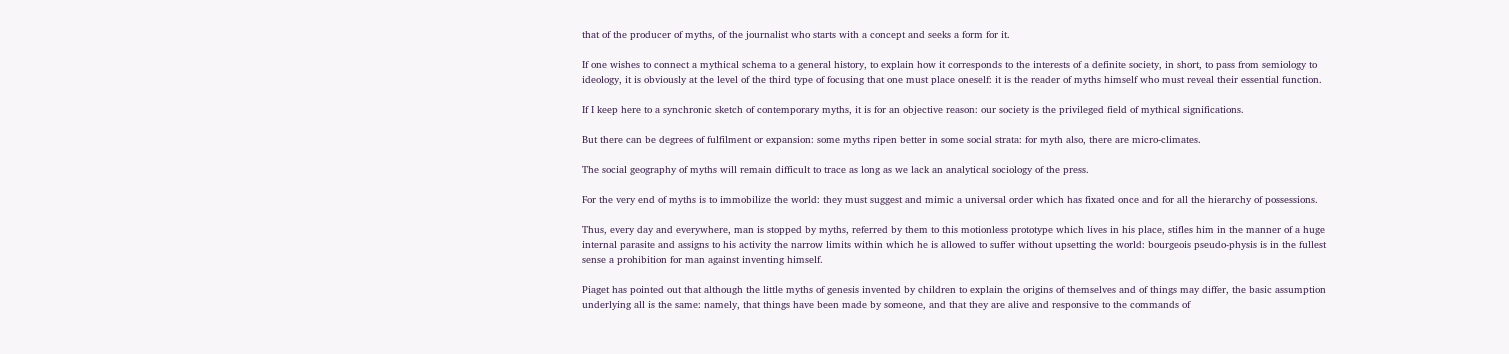that of the producer of myths, of the journalist who starts with a concept and seeks a form for it.

If one wishes to connect a mythical schema to a general history, to explain how it corresponds to the interests of a definite society, in short, to pass from semiology to ideology, it is obviously at the level of the third type of focusing that one must place oneself: it is the reader of myths himself who must reveal their essential function.

If I keep here to a synchronic sketch of contemporary myths, it is for an objective reason: our society is the privileged field of mythical significations.

But there can be degrees of fulfilment or expansion: some myths ripen better in some social strata: for myth also, there are micro-climates.

The social geography of myths will remain difficult to trace as long as we lack an analytical sociology of the press.

For the very end of myths is to immobilize the world: they must suggest and mimic a universal order which has fixated once and for all the hierarchy of possessions.

Thus, every day and everywhere, man is stopped by myths, referred by them to this motionless prototype which lives in his place, stifles him in the manner of a huge internal parasite and assigns to his activity the narrow limits within which he is allowed to suffer without upsetting the world: bourgeois pseudo-physis is in the fullest sense a prohibition for man against inventing himself.

Piaget has pointed out that although the little myths of genesis invented by children to explain the origins of themselves and of things may differ, the basic assumption underlying all is the same: namely, that things have been made by someone, and that they are alive and responsive to the commands of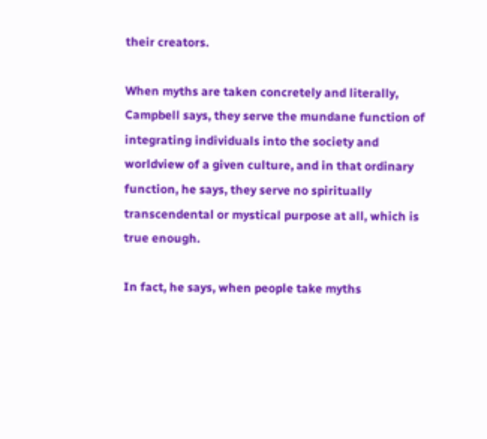their creators.

When myths are taken concretely and literally, Campbell says, they serve the mundane function of integrating individuals into the society and worldview of a given culture, and in that ordinary function, he says, they serve no spiritually transcendental or mystical purpose at all, which is true enough.

In fact, he says, when people take myths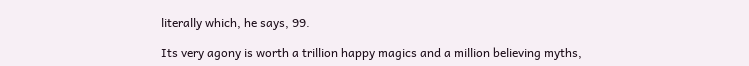literally which, he says, 99.

Its very agony is worth a trillion happy magics and a million believing myths,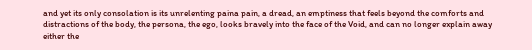and yet its only consolation is its unrelenting paina pain, a dread, an emptiness that feels beyond the comforts and distractions of the body, the persona, the ego, looks bravely into the face of the Void, and can no longer explain away either the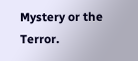Mystery or the Terror.